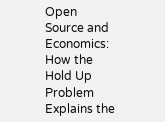Open Source and Economics: How the Hold Up Problem Explains the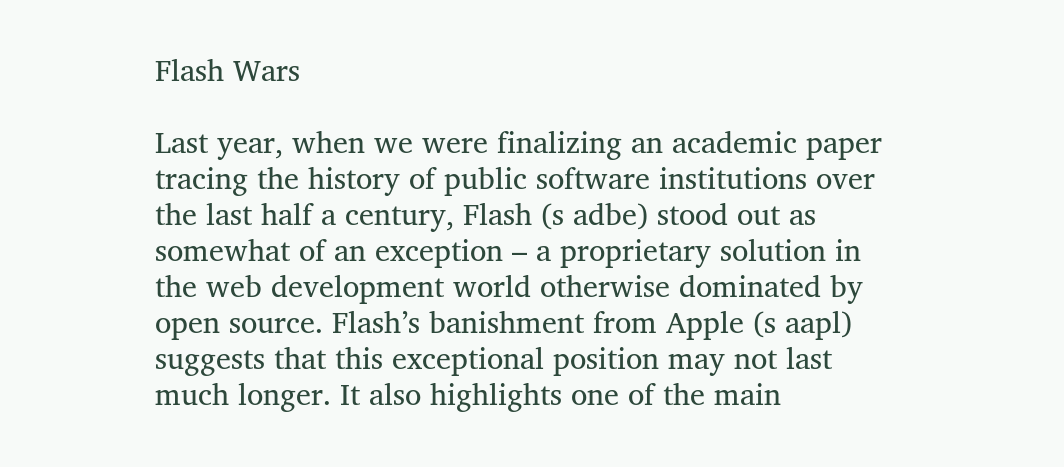Flash Wars

Last year, when we were finalizing an academic paper tracing the history of public software institutions over the last half a century, Flash (s adbe) stood out as somewhat of an exception – a proprietary solution in the web development world otherwise dominated by open source. Flash’s banishment from Apple (s aapl) suggests that this exceptional position may not last much longer. It also highlights one of the main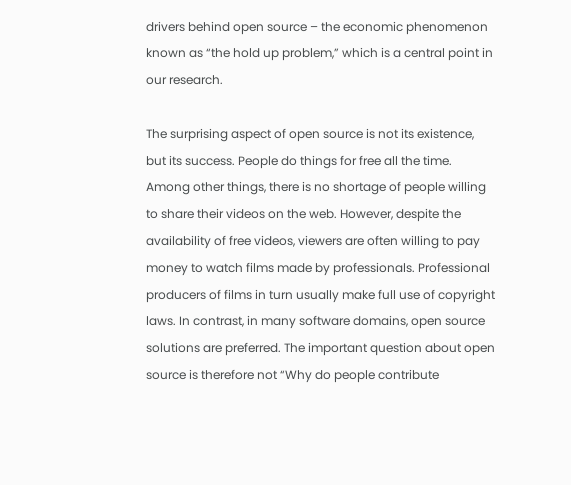drivers behind open source – the economic phenomenon known as “the hold up problem,” which is a central point in our research.

The surprising aspect of open source is not its existence, but its success. People do things for free all the time. Among other things, there is no shortage of people willing to share their videos on the web. However, despite the availability of free videos, viewers are often willing to pay money to watch films made by professionals. Professional producers of films in turn usually make full use of copyright laws. In contrast, in many software domains, open source solutions are preferred. The important question about open source is therefore not “Why do people contribute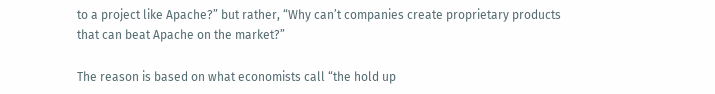to a project like Apache?” but rather, “Why can’t companies create proprietary products that can beat Apache on the market?”

The reason is based on what economists call “the hold up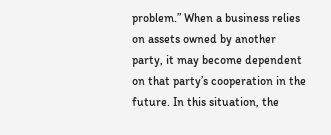problem.” When a business relies on assets owned by another party, it may become dependent on that party’s cooperation in the future. In this situation, the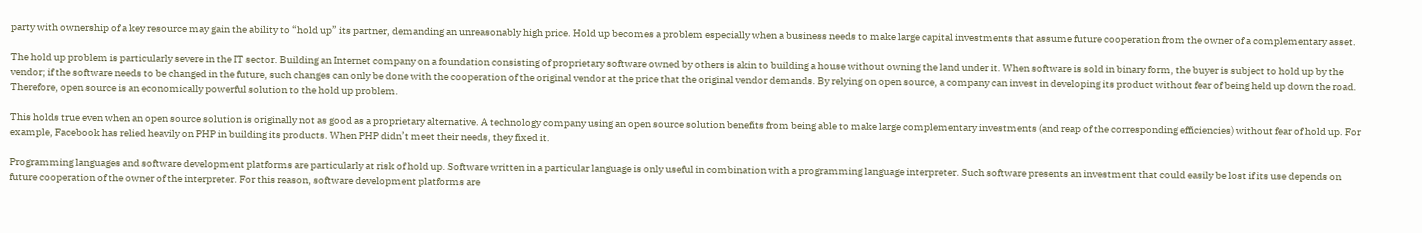party with ownership of a key resource may gain the ability to “hold up” its partner, demanding an unreasonably high price. Hold up becomes a problem especially when a business needs to make large capital investments that assume future cooperation from the owner of a complementary asset.

The hold up problem is particularly severe in the IT sector. Building an Internet company on a foundation consisting of proprietary software owned by others is akin to building a house without owning the land under it. When software is sold in binary form, the buyer is subject to hold up by the vendor; if the software needs to be changed in the future, such changes can only be done with the cooperation of the original vendor at the price that the original vendor demands. By relying on open source, a company can invest in developing its product without fear of being held up down the road. Therefore, open source is an economically powerful solution to the hold up problem.

This holds true even when an open source solution is originally not as good as a proprietary alternative. A technology company using an open source solution benefits from being able to make large complementary investments (and reap of the corresponding efficiencies) without fear of hold up. For example, Facebook has relied heavily on PHP in building its products. When PHP didn’t meet their needs, they fixed it.

Programming languages and software development platforms are particularly at risk of hold up. Software written in a particular language is only useful in combination with a programming language interpreter. Such software presents an investment that could easily be lost if its use depends on future cooperation of the owner of the interpreter. For this reason, software development platforms are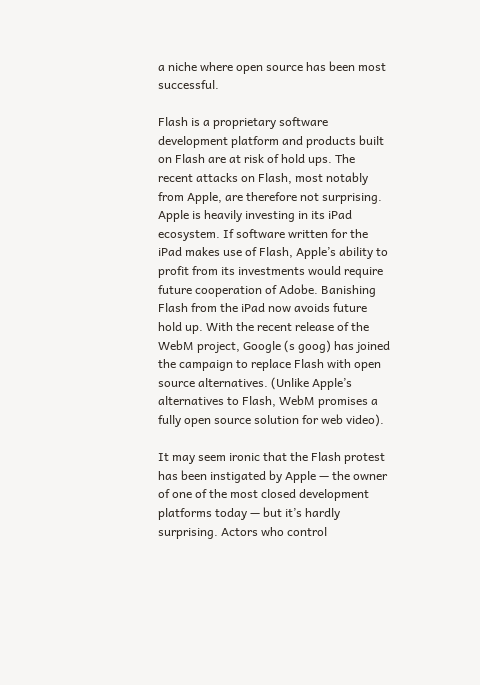a niche where open source has been most successful.

Flash is a proprietary software development platform and products built on Flash are at risk of hold ups. The recent attacks on Flash, most notably from Apple, are therefore not surprising. Apple is heavily investing in its iPad ecosystem. If software written for the iPad makes use of Flash, Apple’s ability to profit from its investments would require future cooperation of Adobe. Banishing Flash from the iPad now avoids future hold up. With the recent release of the WebM project, Google (s goog) has joined the campaign to replace Flash with open source alternatives. (Unlike Apple’s alternatives to Flash, WebM promises a fully open source solution for web video).

It may seem ironic that the Flash protest has been instigated by Apple — the owner of one of the most closed development platforms today — but it’s hardly surprising. Actors who control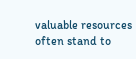valuable resources often stand to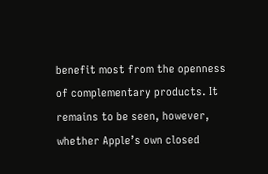benefit most from the openness of complementary products. It remains to be seen, however, whether Apple’s own closed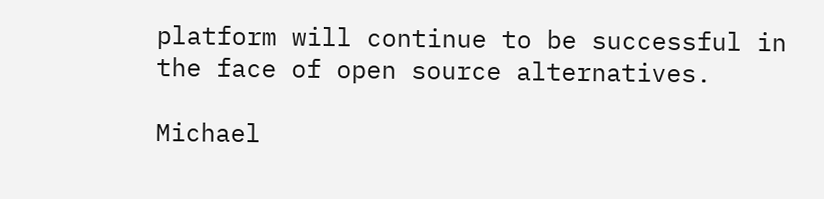platform will continue to be successful in the face of open source alternatives.

Michael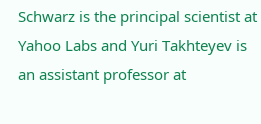Schwarz is the principal scientist at Yahoo Labs and Yuri Takhteyev is an assistant professor at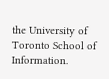the University of Toronto School of Information.